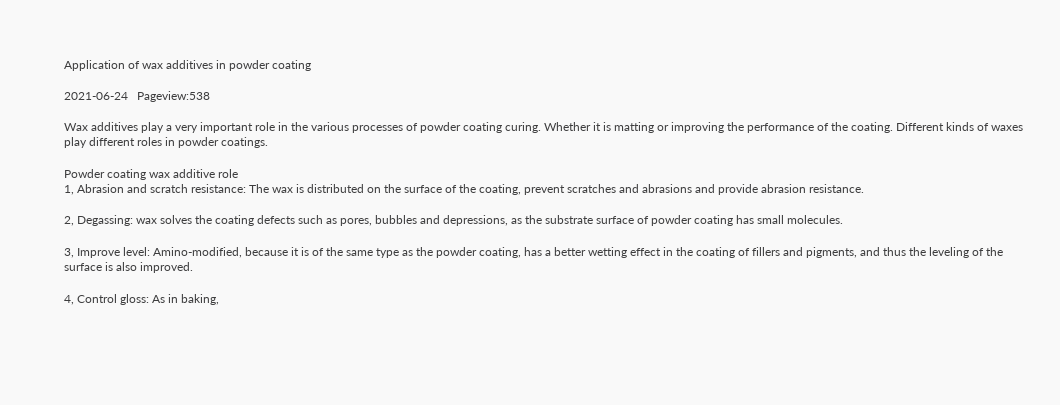Application of wax additives in powder coating

2021-06-24   Pageview:538

Wax additives play a very important role in the various processes of powder coating curing. Whether it is matting or improving the performance of the coating. Different kinds of waxes play different roles in powder coatings.

Powder coating wax additive role
1, Abrasion and scratch resistance: The wax is distributed on the surface of the coating, prevent scratches and abrasions and provide abrasion resistance.

2, Degassing: wax solves the coating defects such as pores, bubbles and depressions, as the substrate surface of powder coating has small molecules.

3, Improve level: Amino-modified, because it is of the same type as the powder coating, has a better wetting effect in the coating of fillers and pigments, and thus the leveling of the surface is also improved.

4, Control gloss: As in baking,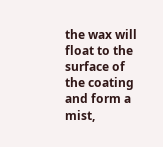the wax will float to the surface of the coating and form a mist,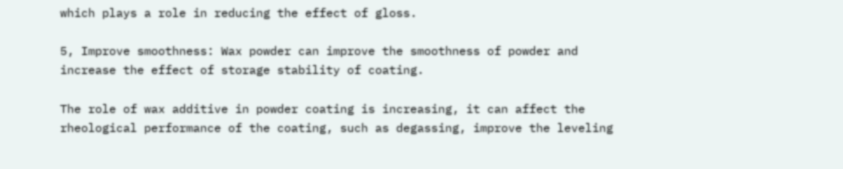which plays a role in reducing the effect of gloss.

5, Improve smoothness: Wax powder can improve the smoothness of powder and increase the effect of storage stability of coating.

The role of wax additive in powder coating is increasing, it can affect the rheological performance of the coating, such as degassing, improve the leveling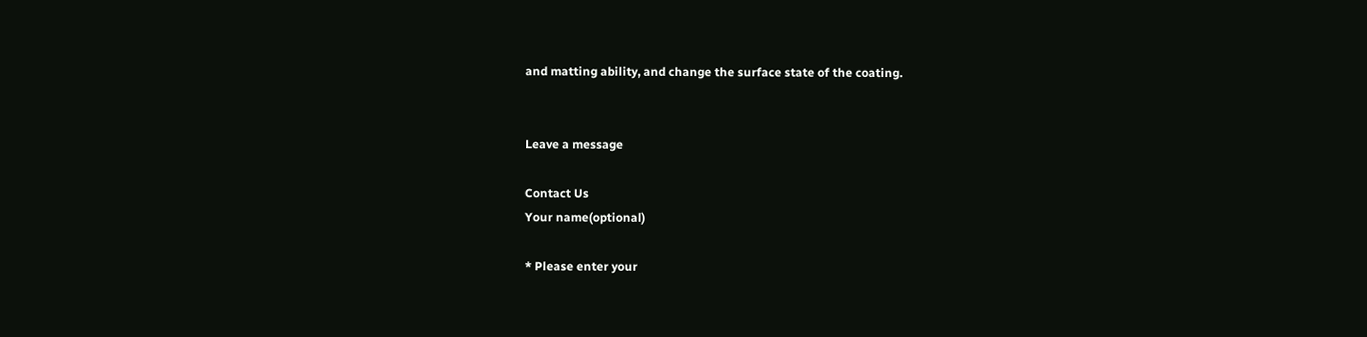and matting ability, and change the surface state of the coating.


Leave a message

Contact Us
Your name(optional)

* Please enter your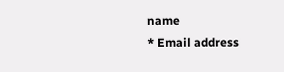name
* Email address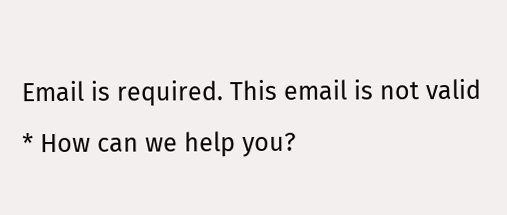Email is required. This email is not valid
* How can we help you?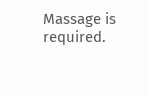Massage is required.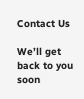Contact Us

We’ll get back to you soon